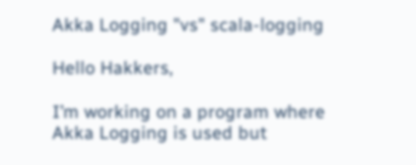Akka Logging "vs" scala-logging

Hello Hakkers,

I’m working on a program where Akka Logging is used but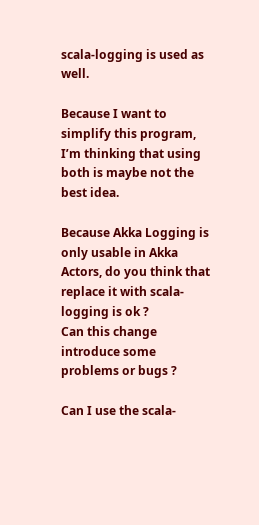scala-logging is used as well.

Because I want to simplify this program, I’m thinking that using both is maybe not the best idea.

Because Akka Logging is only usable in Akka Actors, do you think that replace it with scala-logging is ok ?
Can this change introduce some problems or bugs ?

Can I use the scala-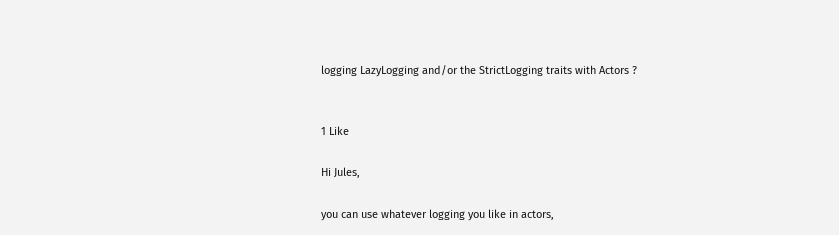logging LazyLogging and/or the StrictLogging traits with Actors ?


1 Like

Hi Jules,

you can use whatever logging you like in actors,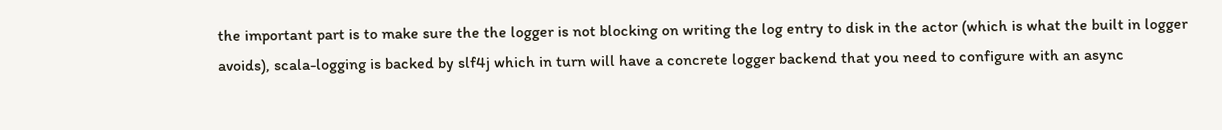the important part is to make sure the the logger is not blocking on writing the log entry to disk in the actor (which is what the built in logger avoids), scala-logging is backed by slf4j which in turn will have a concrete logger backend that you need to configure with an async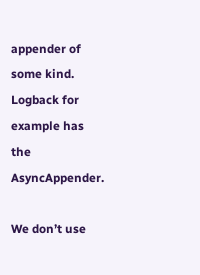appender of some kind. Logback for example has the AsyncAppender.

We don’t use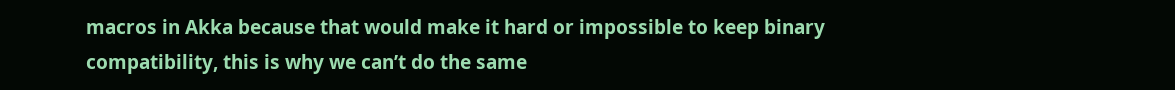macros in Akka because that would make it hard or impossible to keep binary compatibility, this is why we can’t do the same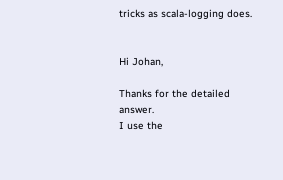tricks as scala-logging does.


Hi Johan,

Thanks for the detailed answer.
I use the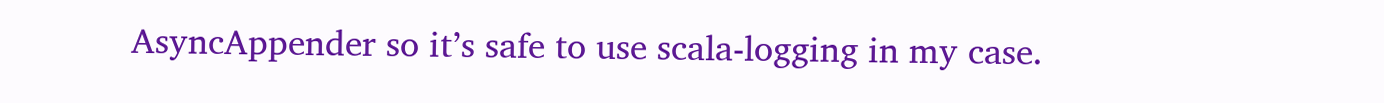AsyncAppender so it’s safe to use scala-logging in my case.